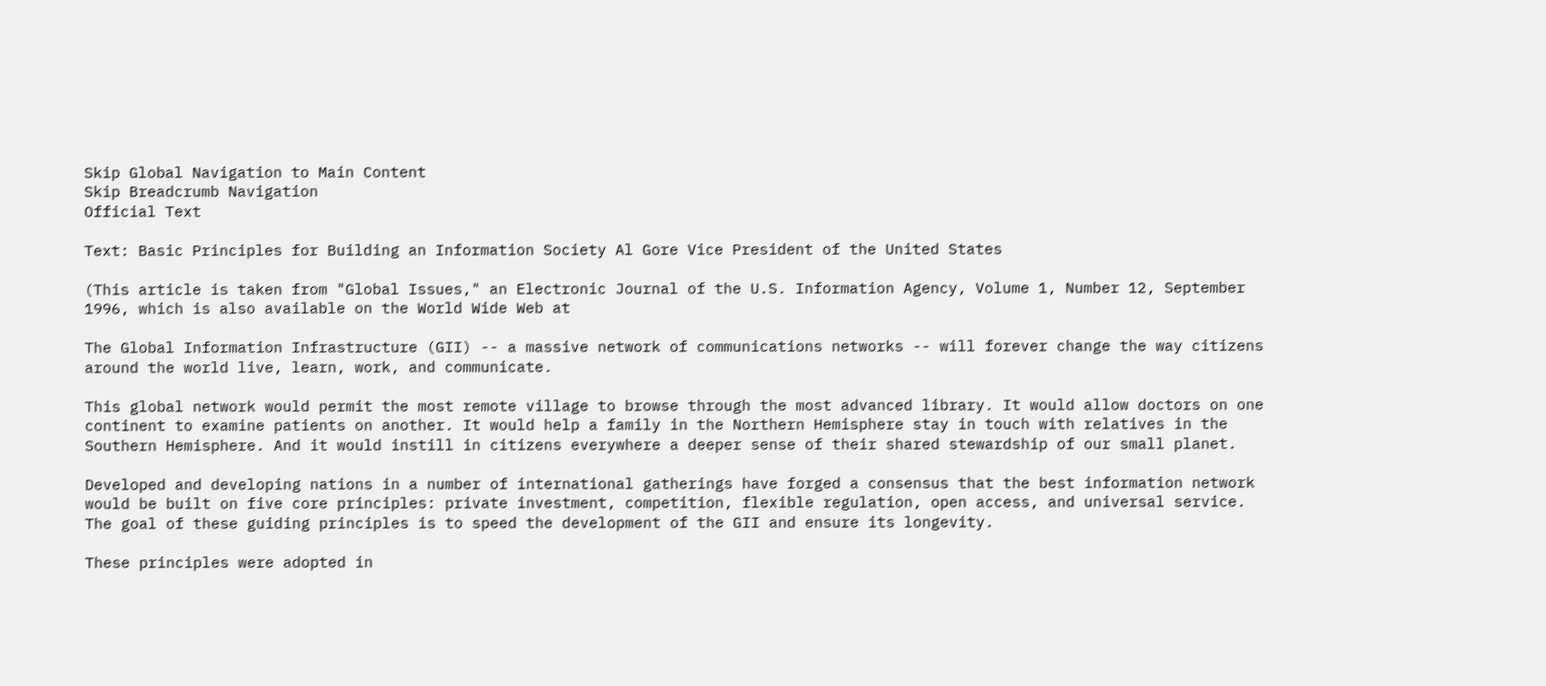Skip Global Navigation to Main Content
Skip Breadcrumb Navigation
Official Text

Text: Basic Principles for Building an Information Society Al Gore Vice President of the United States

(This article is taken from "Global Issues," an Electronic Journal of the U.S. Information Agency, Volume 1, Number 12, September 1996, which is also available on the World Wide Web at

The Global Information Infrastructure (GII) -- a massive network of communications networks -- will forever change the way citizens around the world live, learn, work, and communicate.

This global network would permit the most remote village to browse through the most advanced library. It would allow doctors on one continent to examine patients on another. It would help a family in the Northern Hemisphere stay in touch with relatives in the Southern Hemisphere. And it would instill in citizens everywhere a deeper sense of their shared stewardship of our small planet.

Developed and developing nations in a number of international gatherings have forged a consensus that the best information network would be built on five core principles: private investment, competition, flexible regulation, open access, and universal service. The goal of these guiding principles is to speed the development of the GII and ensure its longevity.

These principles were adopted in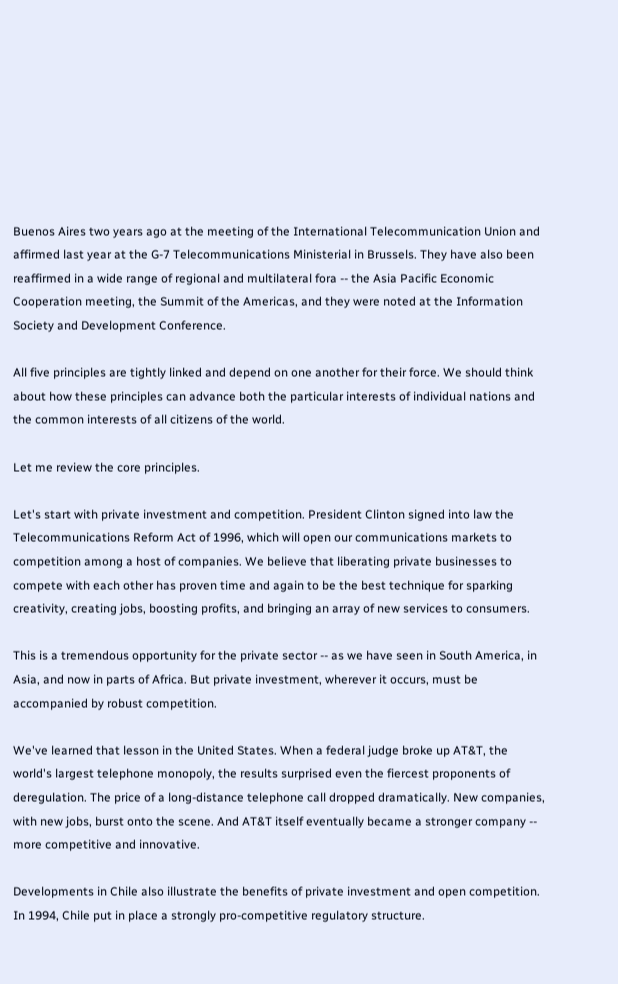Buenos Aires two years ago at the meeting of the International Telecommunication Union and affirmed last year at the G-7 Telecommunications Ministerial in Brussels. They have also been reaffirmed in a wide range of regional and multilateral fora -- the Asia Pacific Economic Cooperation meeting, the Summit of the Americas, and they were noted at the Information Society and Development Conference.

All five principles are tightly linked and depend on one another for their force. We should think about how these principles can advance both the particular interests of individual nations and the common interests of all citizens of the world.

Let me review the core principles.

Let's start with private investment and competition. President Clinton signed into law the Telecommunications Reform Act of 1996, which will open our communications markets to competition among a host of companies. We believe that liberating private businesses to compete with each other has proven time and again to be the best technique for sparking creativity, creating jobs, boosting profits, and bringing an array of new services to consumers.

This is a tremendous opportunity for the private sector -- as we have seen in South America, in Asia, and now in parts of Africa. But private investment, wherever it occurs, must be accompanied by robust competition.

We've learned that lesson in the United States. When a federal judge broke up AT&T, the world's largest telephone monopoly, the results surprised even the fiercest proponents of deregulation. The price of a long-distance telephone call dropped dramatically. New companies, with new jobs, burst onto the scene. And AT&T itself eventually became a stronger company -- more competitive and innovative.

Developments in Chile also illustrate the benefits of private investment and open competition. In 1994, Chile put in place a strongly pro-competitive regulatory structure.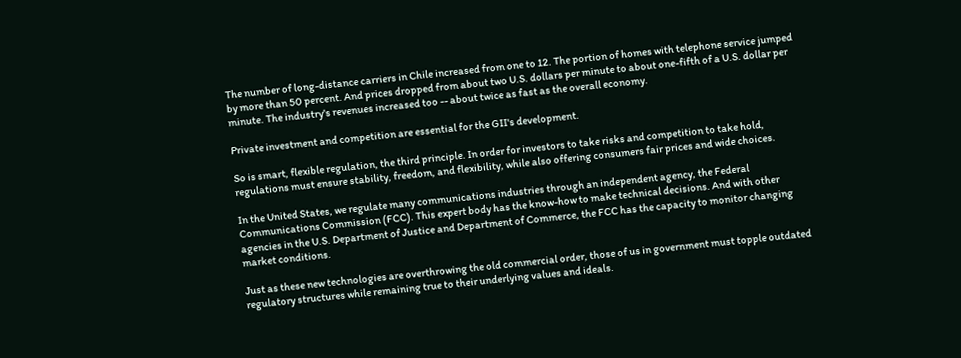The number of long-distance carriers in Chile increased from one to 12. The portion of homes with telephone service jumped by more than 50 percent. And prices dropped from about two U.S. dollars per minute to about one-fifth of a U.S. dollar per minute. The industry's revenues increased too -- about twice as fast as the overall economy.

Private investment and competition are essential for the GII's development.

So is smart, flexible regulation, the third principle. In order for investors to take risks and competition to take hold, regulations must ensure stability, freedom, and flexibility, while also offering consumers fair prices and wide choices.

In the United States, we regulate many communications industries through an independent agency, the Federal Communications Commission (FCC). This expert body has the know-how to make technical decisions. And with other agencies in the U.S. Department of Justice and Department of Commerce, the FCC has the capacity to monitor changing market conditions.

Just as these new technologies are overthrowing the old commercial order, those of us in government must topple outdated regulatory structures while remaining true to their underlying values and ideals.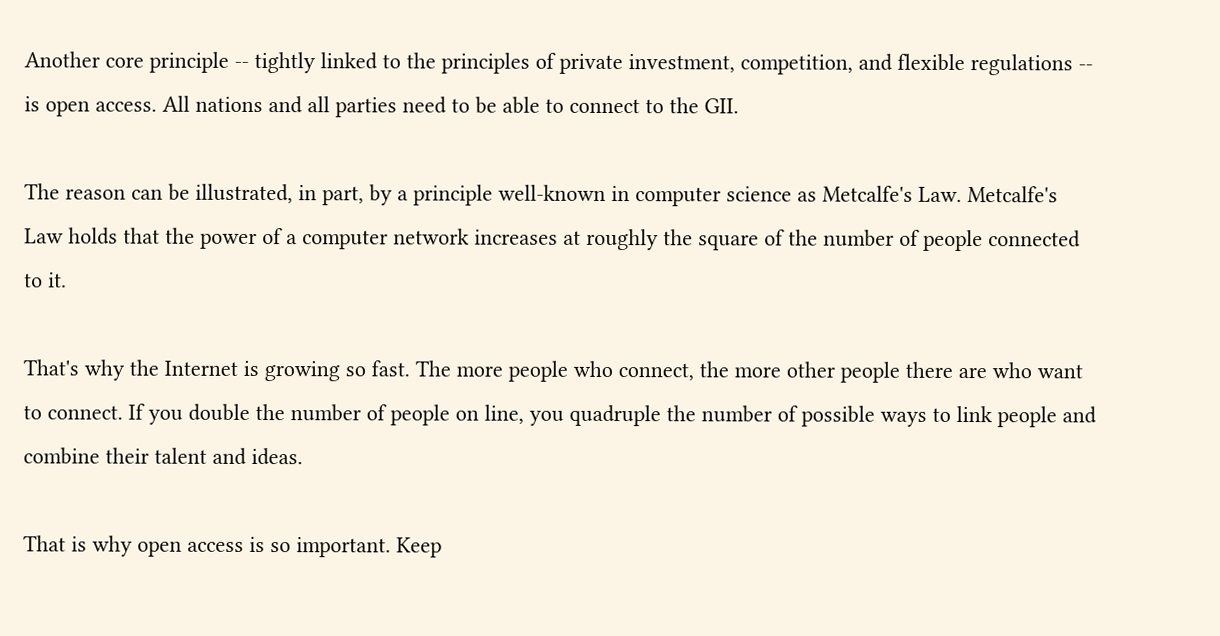Another core principle -- tightly linked to the principles of private investment, competition, and flexible regulations -- is open access. All nations and all parties need to be able to connect to the GII.

The reason can be illustrated, in part, by a principle well-known in computer science as Metcalfe's Law. Metcalfe's Law holds that the power of a computer network increases at roughly the square of the number of people connected to it.

That's why the Internet is growing so fast. The more people who connect, the more other people there are who want to connect. If you double the number of people on line, you quadruple the number of possible ways to link people and combine their talent and ideas.

That is why open access is so important. Keep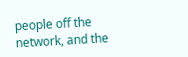people off the network, and the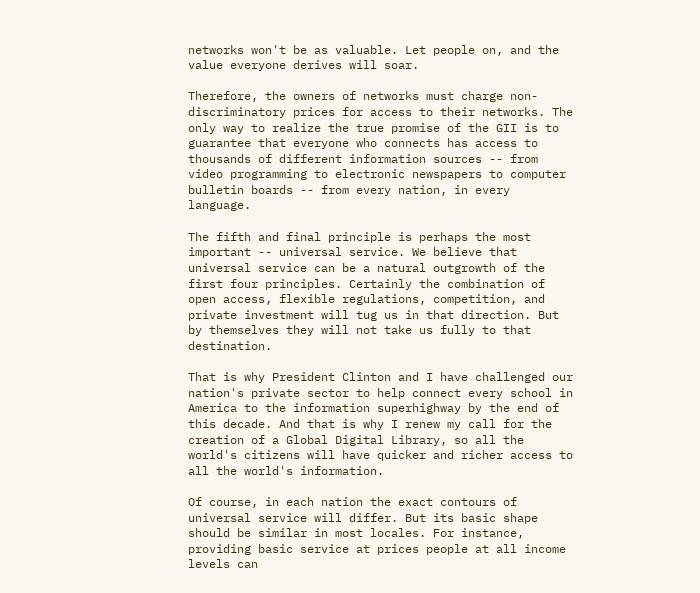networks won't be as valuable. Let people on, and the value everyone derives will soar.

Therefore, the owners of networks must charge non-discriminatory prices for access to their networks. The only way to realize the true promise of the GII is to guarantee that everyone who connects has access to thousands of different information sources -- from video programming to electronic newspapers to computer bulletin boards -- from every nation, in every language.

The fifth and final principle is perhaps the most important -- universal service. We believe that universal service can be a natural outgrowth of the first four principles. Certainly the combination of open access, flexible regulations, competition, and private investment will tug us in that direction. But by themselves they will not take us fully to that destination.

That is why President Clinton and I have challenged our nation's private sector to help connect every school in America to the information superhighway by the end of this decade. And that is why I renew my call for the creation of a Global Digital Library, so all the world's citizens will have quicker and richer access to all the world's information.

Of course, in each nation the exact contours of universal service will differ. But its basic shape should be similar in most locales. For instance, providing basic service at prices people at all income levels can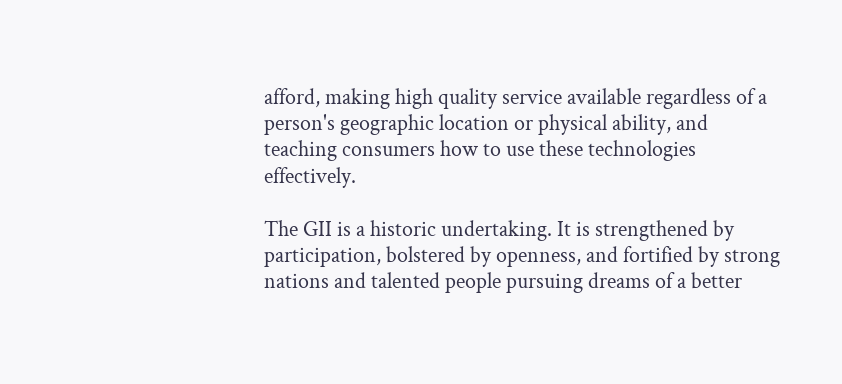afford, making high quality service available regardless of a person's geographic location or physical ability, and teaching consumers how to use these technologies effectively.

The GII is a historic undertaking. It is strengthened by participation, bolstered by openness, and fortified by strong nations and talented people pursuing dreams of a better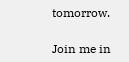tomorrow.

Join me in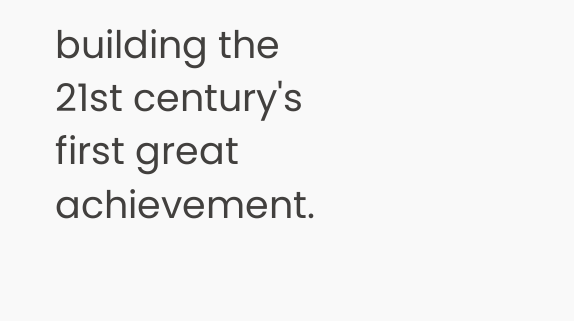building the 21st century's first great achievement.